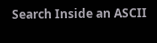Search Inside an ASCII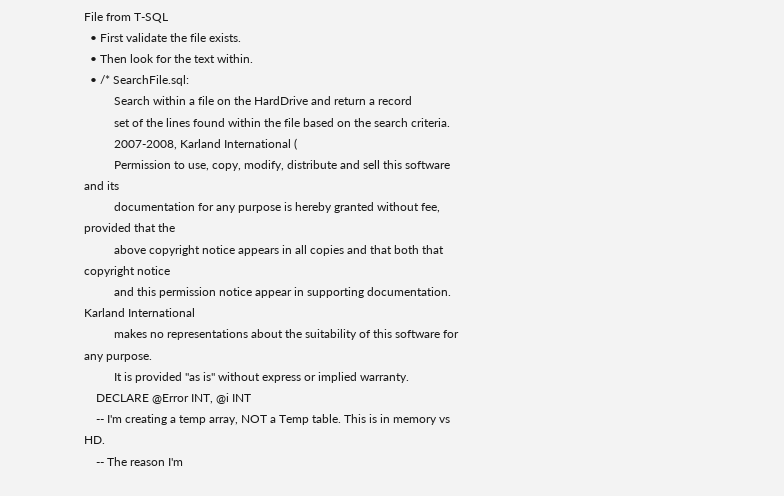File from T-SQL
  • First validate the file exists.
  • Then look for the text within.
  • /* SearchFile.sql:
          Search within a file on the HardDrive and return a record
          set of the lines found within the file based on the search criteria.
          2007-2008, Karland International (
          Permission to use, copy, modify, distribute and sell this software and its
          documentation for any purpose is hereby granted without fee, provided that the
          above copyright notice appears in all copies and that both that copyright notice
          and this permission notice appear in supporting documentation. Karland International
          makes no representations about the suitability of this software for any purpose.
          It is provided "as is" without express or implied warranty.
    DECLARE @Error INT, @i INT
    -- I'm creating a temp array, NOT a Temp table. This is in memory vs HD.
    -- The reason I'm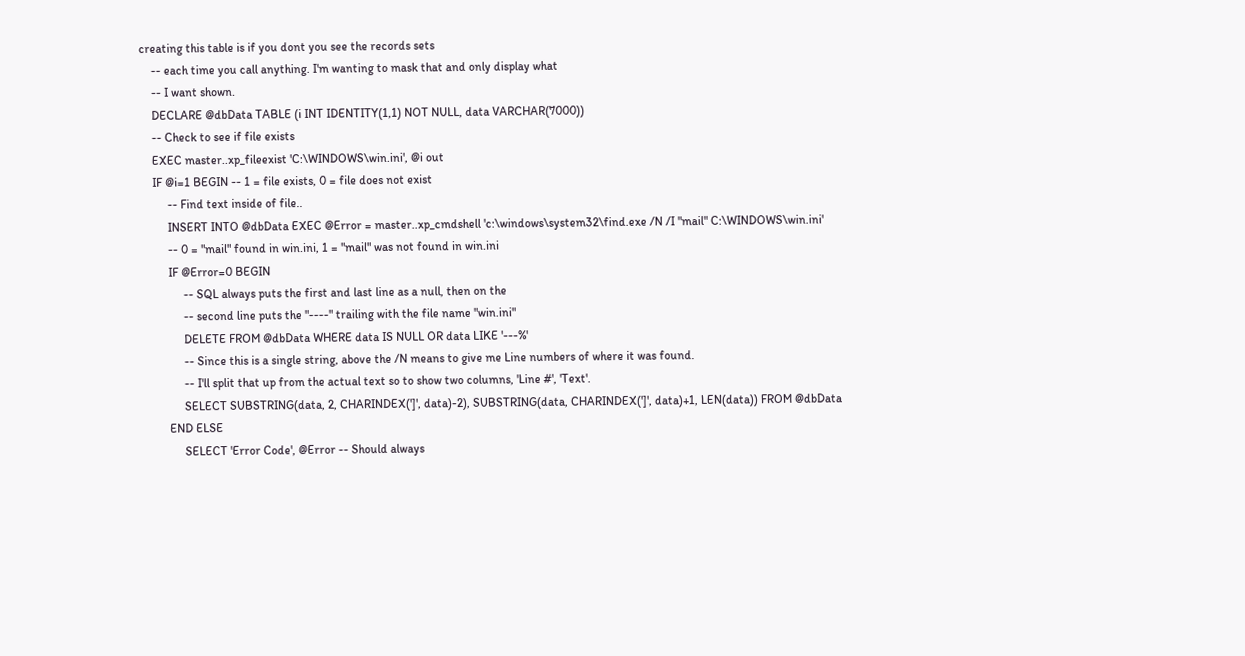creating this table is if you dont you see the records sets
    -- each time you call anything. I'm wanting to mask that and only display what
    -- I want shown.
    DECLARE @dbData TABLE (i INT IDENTITY(1,1) NOT NULL, data VARCHAR(7000))
    -- Check to see if file exists
    EXEC master..xp_fileexist 'C:\WINDOWS\win.ini', @i out
    IF @i=1 BEGIN -- 1 = file exists, 0 = file does not exist
         -- Find text inside of file..
         INSERT INTO @dbData EXEC @Error = master..xp_cmdshell 'c:\windows\system32\find.exe /N /I "mail" C:\WINDOWS\win.ini'
         -- 0 = "mail" found in win.ini, 1 = "mail" was not found in win.ini
         IF @Error=0 BEGIN
              -- SQL always puts the first and last line as a null, then on the
              -- second line puts the "----" trailing with the file name "win.ini"
              DELETE FROM @dbData WHERE data IS NULL OR data LIKE '---%'
              -- Since this is a single string, above the /N means to give me Line numbers of where it was found.
              -- I'll split that up from the actual text so to show two columns, 'Line #', 'Text'.
              SELECT SUBSTRING(data, 2, CHARINDEX(']', data)-2), SUBSTRING(data, CHARINDEX(']', data)+1, LEN(data)) FROM @dbData
         END ELSE
              SELECT 'Error Code', @Error -- Should always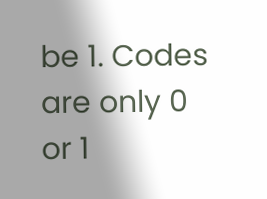be 1. Codes are only 0 or 1